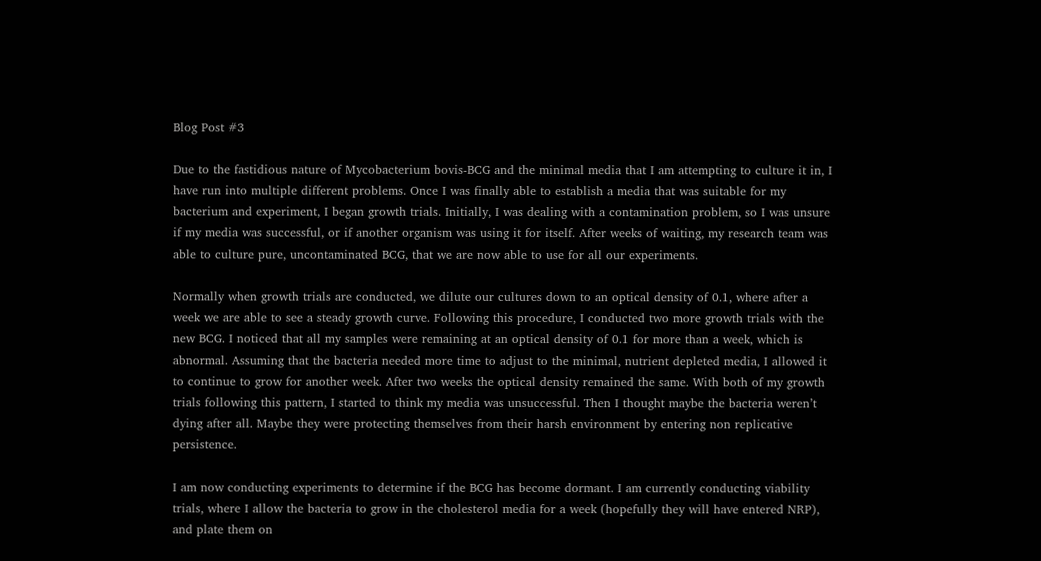Blog Post #3

Due to the fastidious nature of Mycobacterium bovis-BCG and the minimal media that I am attempting to culture it in, I have run into multiple different problems. Once I was finally able to establish a media that was suitable for my bacterium and experiment, I began growth trials. Initially, I was dealing with a contamination problem, so I was unsure if my media was successful, or if another organism was using it for itself. After weeks of waiting, my research team was able to culture pure, uncontaminated BCG, that we are now able to use for all our experiments.

Normally when growth trials are conducted, we dilute our cultures down to an optical density of 0.1, where after a week we are able to see a steady growth curve. Following this procedure, I conducted two more growth trials with the new BCG. I noticed that all my samples were remaining at an optical density of 0.1 for more than a week, which is abnormal. Assuming that the bacteria needed more time to adjust to the minimal, nutrient depleted media, I allowed it to continue to grow for another week. After two weeks the optical density remained the same. With both of my growth trials following this pattern, I started to think my media was unsuccessful. Then I thought maybe the bacteria weren’t dying after all. Maybe they were protecting themselves from their harsh environment by entering non replicative persistence.

I am now conducting experiments to determine if the BCG has become dormant. I am currently conducting viability trials, where I allow the bacteria to grow in the cholesterol media for a week (hopefully they will have entered NRP), and plate them on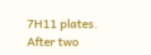7H11 plates. After two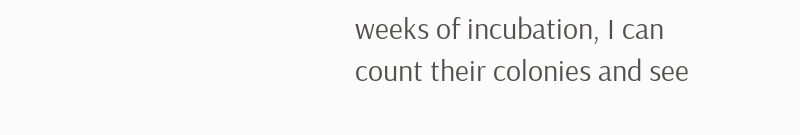weeks of incubation, I can count their colonies and see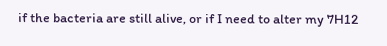if the bacteria are still alive, or if I need to alter my 7H12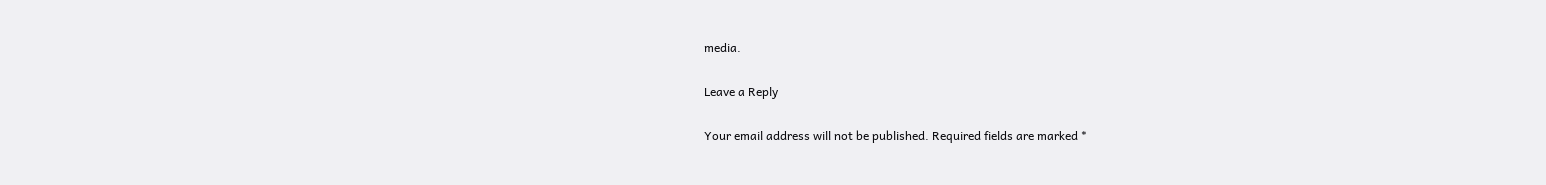media.

Leave a Reply

Your email address will not be published. Required fields are marked *